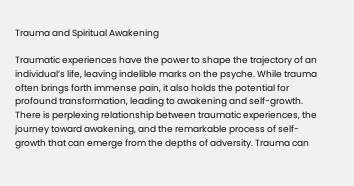Trauma and Spiritual Awakening

Traumatic experiences have the power to shape the trajectory of an individual’s life, leaving indelible marks on the psyche. While trauma often brings forth immense pain, it also holds the potential for profound transformation, leading to awakening and self-growth. There is perplexing relationship between traumatic experiences, the journey toward awakening, and the remarkable process of self-growth that can emerge from the depths of adversity. Trauma can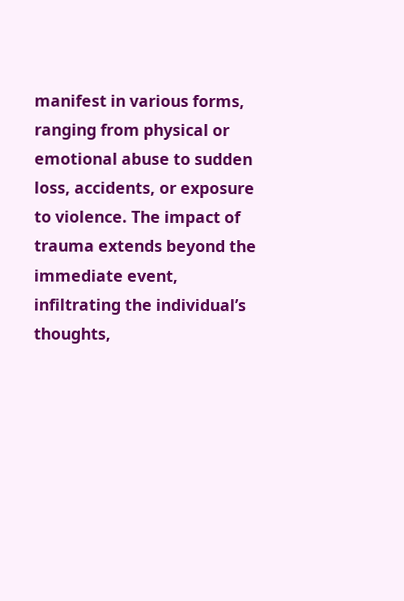manifest in various forms, ranging from physical or emotional abuse to sudden loss, accidents, or exposure to violence. The impact of trauma extends beyond the immediate event, infiltrating the individual’s thoughts,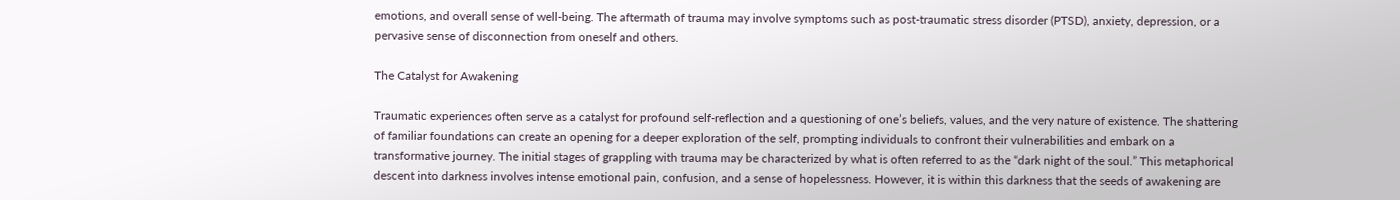emotions, and overall sense of well-being. The aftermath of trauma may involve symptoms such as post-traumatic stress disorder (PTSD), anxiety, depression, or a pervasive sense of disconnection from oneself and others.

The Catalyst for Awakening

Traumatic experiences often serve as a catalyst for profound self-reflection and a questioning of one’s beliefs, values, and the very nature of existence. The shattering of familiar foundations can create an opening for a deeper exploration of the self, prompting individuals to confront their vulnerabilities and embark on a transformative journey. The initial stages of grappling with trauma may be characterized by what is often referred to as the “dark night of the soul.” This metaphorical descent into darkness involves intense emotional pain, confusion, and a sense of hopelessness. However, it is within this darkness that the seeds of awakening are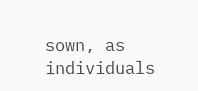sown, as individuals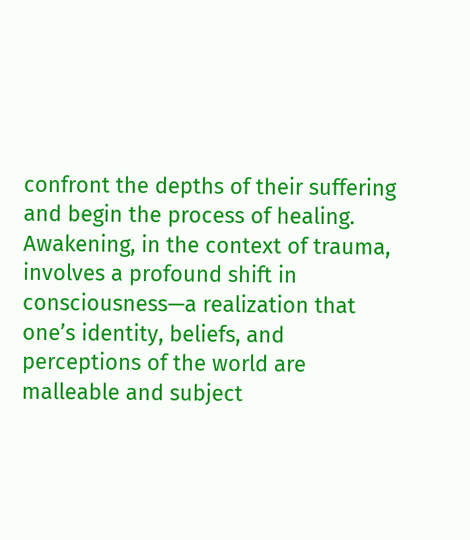confront the depths of their suffering and begin the process of healing. Awakening, in the context of trauma, involves a profound shift in consciousness—a realization that one’s identity, beliefs, and perceptions of the world are malleable and subject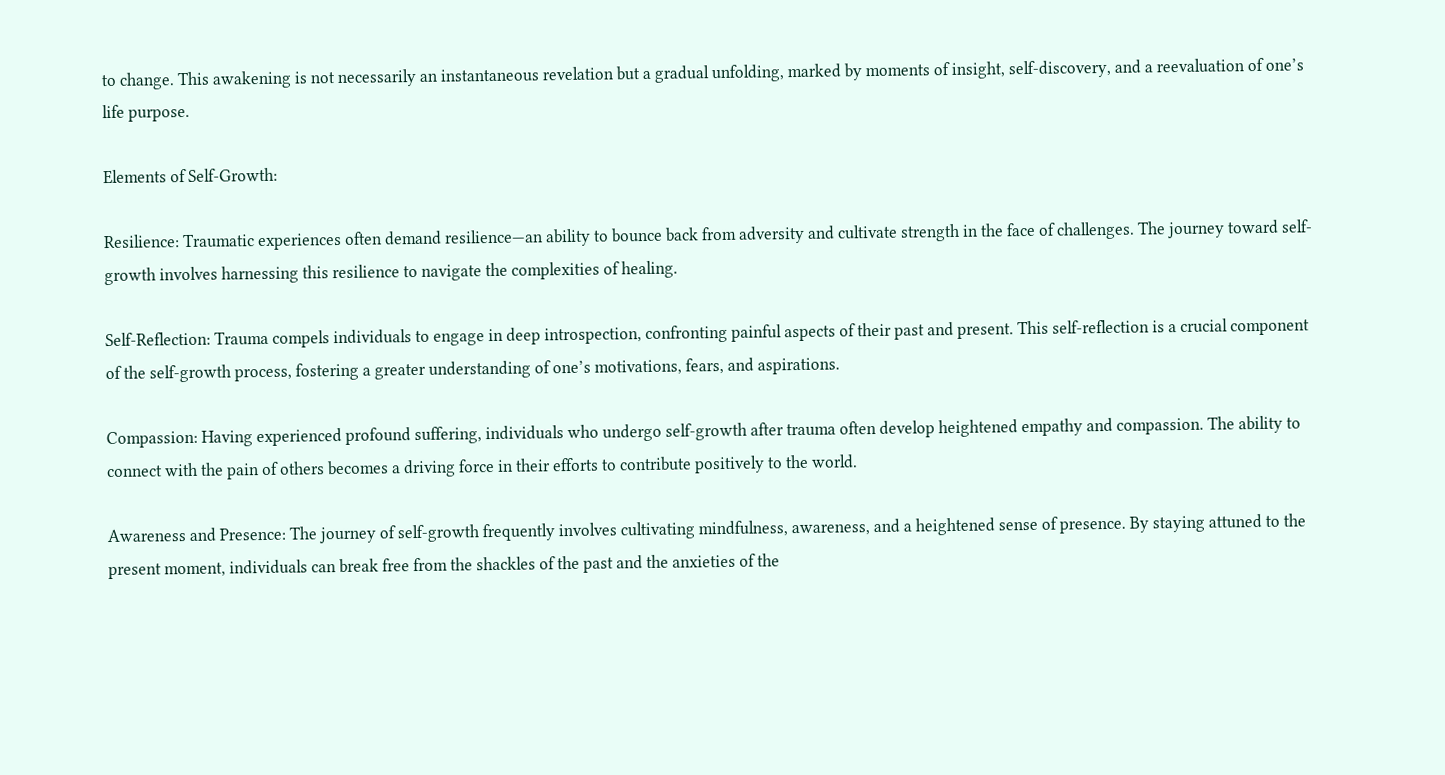to change. This awakening is not necessarily an instantaneous revelation but a gradual unfolding, marked by moments of insight, self-discovery, and a reevaluation of one’s life purpose.

Elements of Self-Growth:

Resilience: Traumatic experiences often demand resilience—an ability to bounce back from adversity and cultivate strength in the face of challenges. The journey toward self-growth involves harnessing this resilience to navigate the complexities of healing.

Self-Reflection: Trauma compels individuals to engage in deep introspection, confronting painful aspects of their past and present. This self-reflection is a crucial component of the self-growth process, fostering a greater understanding of one’s motivations, fears, and aspirations.

Compassion: Having experienced profound suffering, individuals who undergo self-growth after trauma often develop heightened empathy and compassion. The ability to connect with the pain of others becomes a driving force in their efforts to contribute positively to the world.

Awareness and Presence: The journey of self-growth frequently involves cultivating mindfulness, awareness, and a heightened sense of presence. By staying attuned to the present moment, individuals can break free from the shackles of the past and the anxieties of the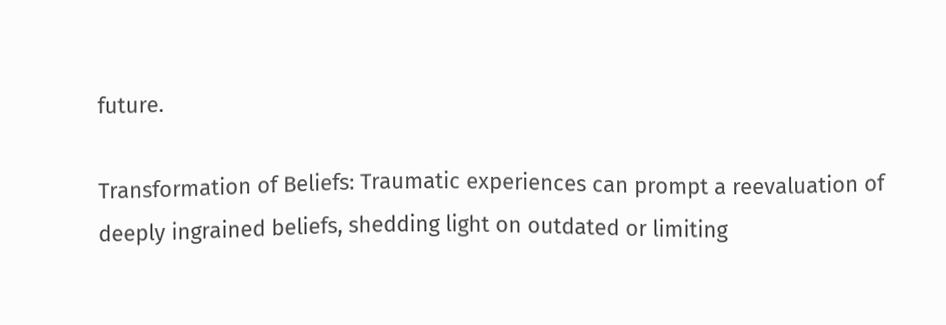future.

Transformation of Beliefs: Traumatic experiences can prompt a reevaluation of deeply ingrained beliefs, shedding light on outdated or limiting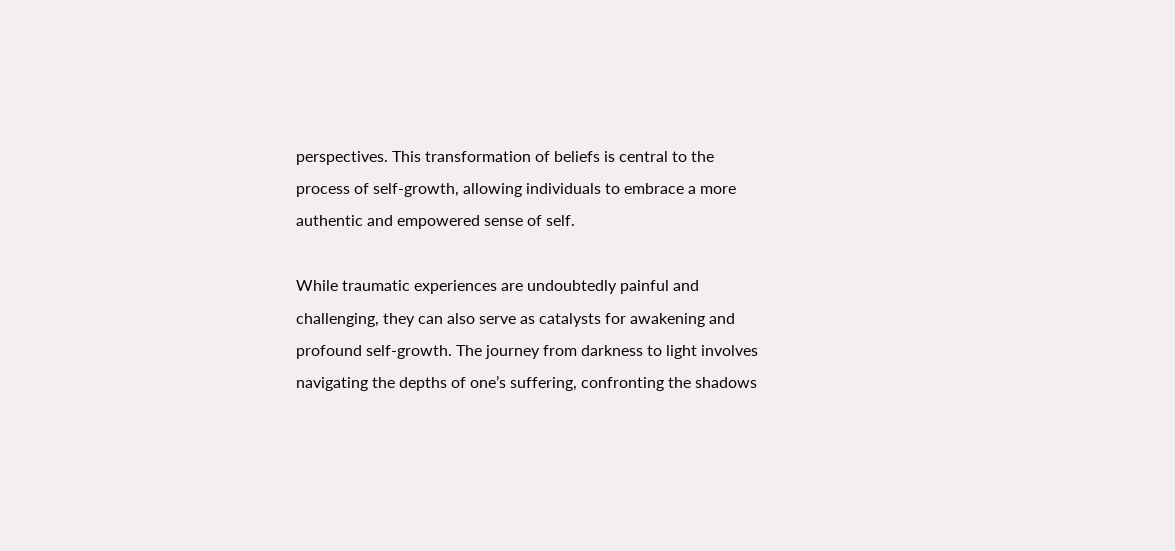perspectives. This transformation of beliefs is central to the process of self-growth, allowing individuals to embrace a more authentic and empowered sense of self.

While traumatic experiences are undoubtedly painful and challenging, they can also serve as catalysts for awakening and profound self-growth. The journey from darkness to light involves navigating the depths of one’s suffering, confronting the shadows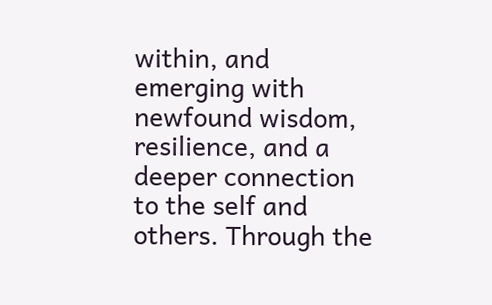within, and emerging with newfound wisdom, resilience, and a deeper connection to the self and others. Through the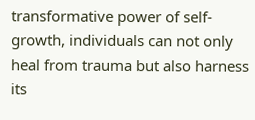transformative power of self-growth, individuals can not only heal from trauma but also harness its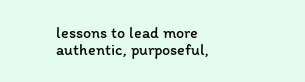lessons to lead more authentic, purposeful,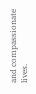and compassionate lives.